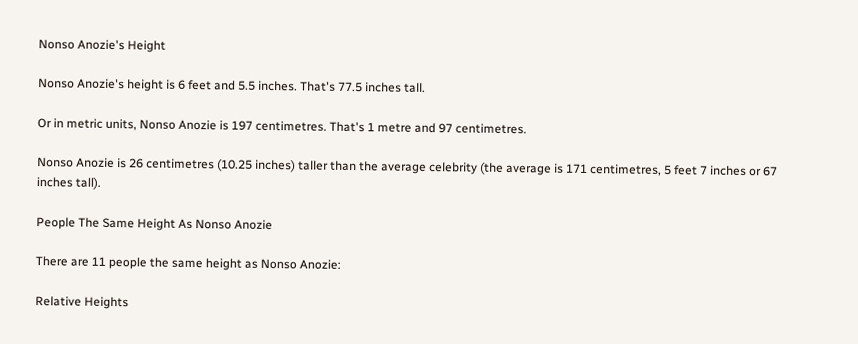Nonso Anozie's Height

Nonso Anozie's height is 6 feet and 5.5 inches. That's 77.5 inches tall.

Or in metric units, Nonso Anozie is 197 centimetres. That's 1 metre and 97 centimetres.

Nonso Anozie is 26 centimetres (10.25 inches) taller than the average celebrity (the average is 171 centimetres, 5 feet 7 inches or 67 inches tall).

People The Same Height As Nonso Anozie

There are 11 people the same height as Nonso Anozie:

Relative Heights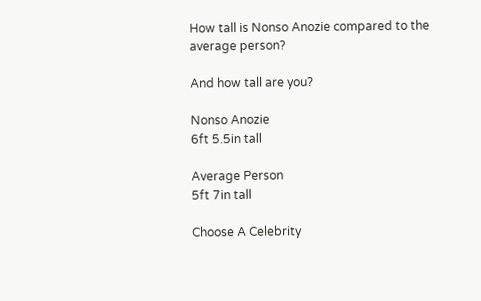How tall is Nonso Anozie compared to the average person?

And how tall are you?

Nonso Anozie
6ft 5.5in tall

Average Person
5ft 7in tall

Choose A Celebrity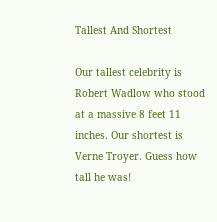Tallest And Shortest

Our tallest celebrity is Robert Wadlow who stood at a massive 8 feet 11 inches. Our shortest is Verne Troyer. Guess how tall he was!